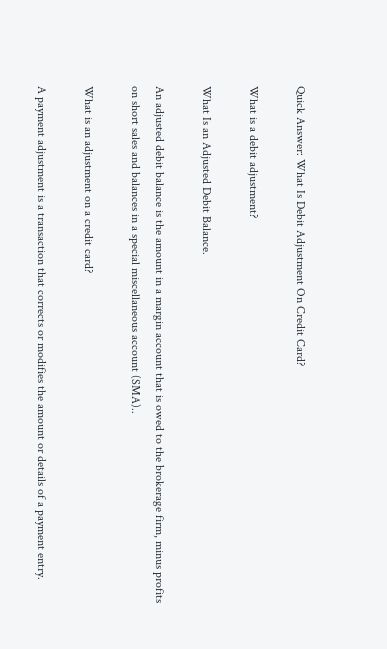Quick Answer: What Is Debit Adjustment On Credit Card?

What is a debit adjustment?

What Is an Adjusted Debit Balance.

An adjusted debit balance is the amount in a margin account that is owed to the brokerage firm, minus profits on short sales and balances in a special miscellaneous account (SMA)..

What is an adjustment on a credit card?

A payment adjustment is a transaction that corrects or modifies the amount or details of a payment entry.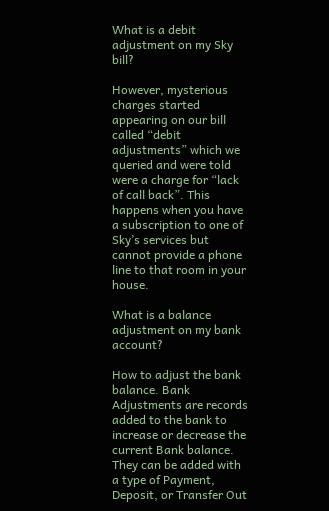What is a debit adjustment on my Sky bill?

However, mysterious charges started appearing on our bill called “debit adjustments” which we queried and were told were a charge for “lack of call back”. This happens when you have a subscription to one of Sky’s services but cannot provide a phone line to that room in your house.

What is a balance adjustment on my bank account?

How to adjust the bank balance. Bank Adjustments are records added to the bank to increase or decrease the current Bank balance. They can be added with a type of Payment, Deposit, or Transfer Out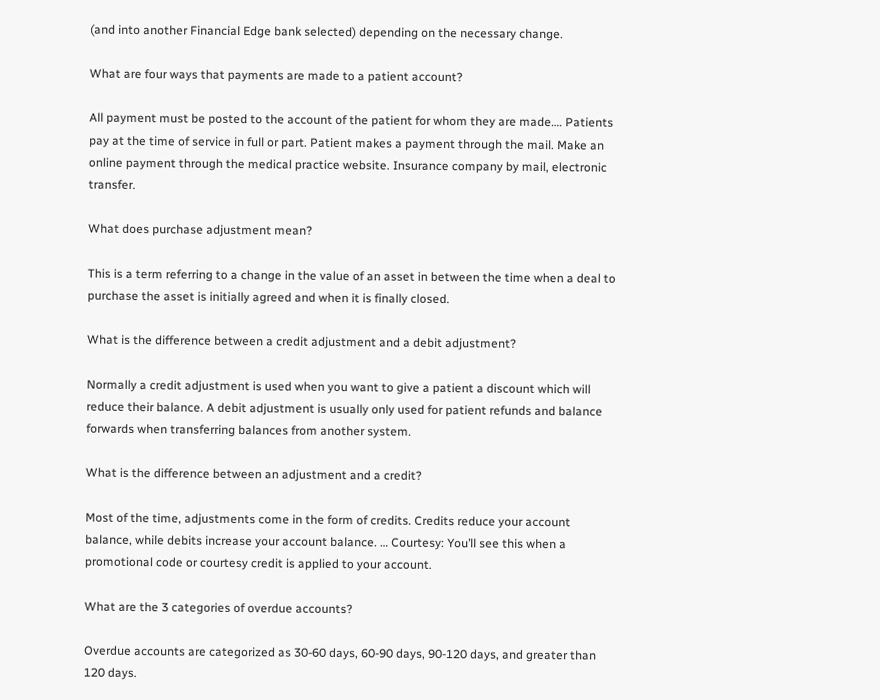(and into another Financial Edge bank selected) depending on the necessary change.

What are four ways that payments are made to a patient account?

All payment must be posted to the account of the patient for whom they are made…. Patients pay at the time of service in full or part. Patient makes a payment through the mail. Make an online payment through the medical practice website. Insurance company by mail, electronic transfer.

What does purchase adjustment mean?

This is a term referring to a change in the value of an asset in between the time when a deal to purchase the asset is initially agreed and when it is finally closed.

What is the difference between a credit adjustment and a debit adjustment?

Normally a credit adjustment is used when you want to give a patient a discount which will reduce their balance. A debit adjustment is usually only used for patient refunds and balance forwards when transferring balances from another system.

What is the difference between an adjustment and a credit?

Most of the time, adjustments come in the form of credits. Credits reduce your account balance, while debits increase your account balance. … Courtesy: You’ll see this when a promotional code or courtesy credit is applied to your account.

What are the 3 categories of overdue accounts?

Overdue accounts are categorized as 30-60 days, 60-90 days, 90-120 days, and greater than 120 days.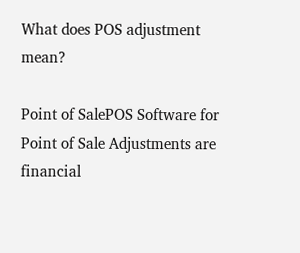What does POS adjustment mean?

Point of SalePOS Software for Point of Sale Adjustments are financial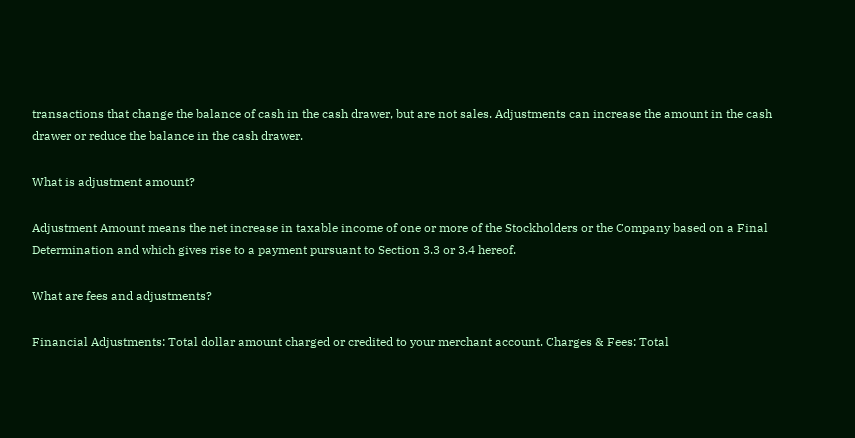transactions that change the balance of cash in the cash drawer, but are not sales. Adjustments can increase the amount in the cash drawer or reduce the balance in the cash drawer.

What is adjustment amount?

Adjustment Amount means the net increase in taxable income of one or more of the Stockholders or the Company based on a Final Determination and which gives rise to a payment pursuant to Section 3.3 or 3.4 hereof.

What are fees and adjustments?

Financial Adjustments: Total dollar amount charged or credited to your merchant account. Charges & Fees: Total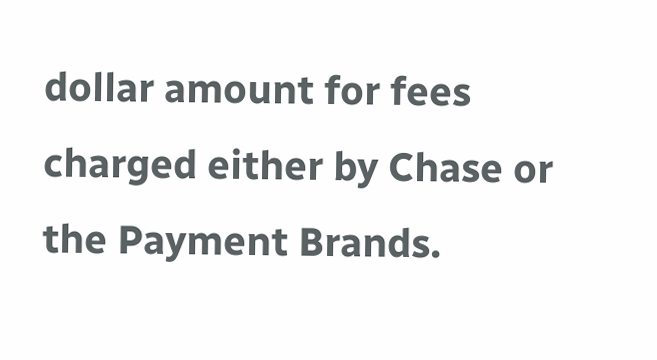dollar amount for fees charged either by Chase or the Payment Brands.